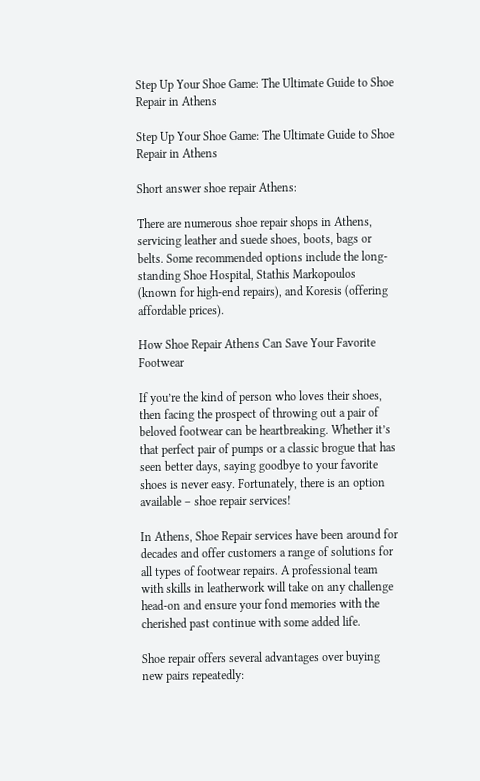Step Up Your Shoe Game: The Ultimate Guide to Shoe Repair in Athens

Step Up Your Shoe Game: The Ultimate Guide to Shoe Repair in Athens

Short answer shoe repair Athens:

There are numerous shoe repair shops in Athens, servicing leather and suede shoes, boots, bags or belts. Some recommended options include the long-standing Shoe Hospital, Stathis Markopoulos (known for high-end repairs), and Koresis (offering affordable prices).

How Shoe Repair Athens Can Save Your Favorite Footwear

If you’re the kind of person who loves their shoes, then facing the prospect of throwing out a pair of beloved footwear can be heartbreaking. Whether it’s that perfect pair of pumps or a classic brogue that has seen better days, saying goodbye to your favorite shoes is never easy. Fortunately, there is an option available – shoe repair services!

In Athens, Shoe Repair services have been around for decades and offer customers a range of solutions for all types of footwear repairs. A professional team with skills in leatherwork will take on any challenge head-on and ensure your fond memories with the cherished past continue with some added life.

Shoe repair offers several advantages over buying new pairs repeatedly: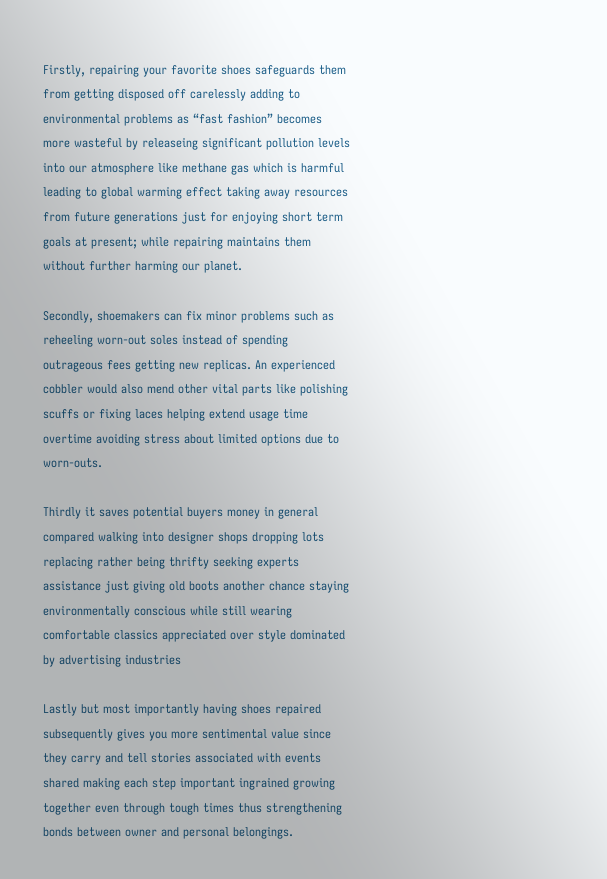Firstly, repairing your favorite shoes safeguards them from getting disposed off carelessly adding to environmental problems as “fast fashion” becomes more wasteful by releaseing significant pollution levels into our atmosphere like methane gas which is harmful leading to global warming effect taking away resources from future generations just for enjoying short term goals at present; while repairing maintains them without further harming our planet.

Secondly, shoemakers can fix minor problems such as reheeling worn-out soles instead of spending outrageous fees getting new replicas. An experienced cobbler would also mend other vital parts like polishing scuffs or fixing laces helping extend usage time overtime avoiding stress about limited options due to worn-outs.

Thirdly it saves potential buyers money in general compared walking into designer shops dropping lots replacing rather being thrifty seeking experts assistance just giving old boots another chance staying environmentally conscious while still wearing comfortable classics appreciated over style dominated by advertising industries

Lastly but most importantly having shoes repaired subsequently gives you more sentimental value since they carry and tell stories associated with events shared making each step important ingrained growing together even through tough times thus strengthening bonds between owner and personal belongings.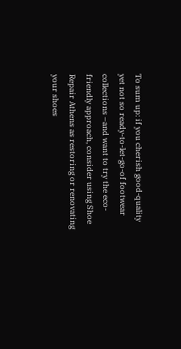To sum up: if you cherish good-quality yet not so ready-to-let-go-of footwear collections –and want to try the eco-friendly approach, consider using Shoe Repair Athens as restoring or renovating your shoes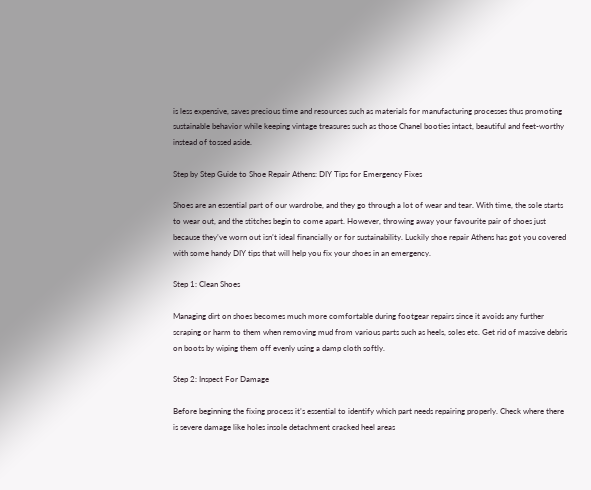is less expensive, saves precious time and resources such as materials for manufacturing processes thus promoting sustainable behavior while keeping vintage treasures such as those Chanel booties intact, beautiful and feet-worthy instead of tossed aside.

Step by Step Guide to Shoe Repair Athens: DIY Tips for Emergency Fixes

Shoes are an essential part of our wardrobe, and they go through a lot of wear and tear. With time, the sole starts to wear out, and the stitches begin to come apart. However, throwing away your favourite pair of shoes just because they’ve worn out isn’t ideal financially or for sustainability. Luckily shoe repair Athens has got you covered with some handy DIY tips that will help you fix your shoes in an emergency.

Step 1: Clean Shoes

Managing dirt on shoes becomes much more comfortable during footgear repairs since it avoids any further scraping or harm to them when removing mud from various parts such as heels, soles etc. Get rid of massive debris on boots by wiping them off evenly using a damp cloth softly.

Step 2: Inspect For Damage

Before beginning the fixing process it’s essential to identify which part needs repairing properly. Check where there is severe damage like holes insole detachment cracked heel areas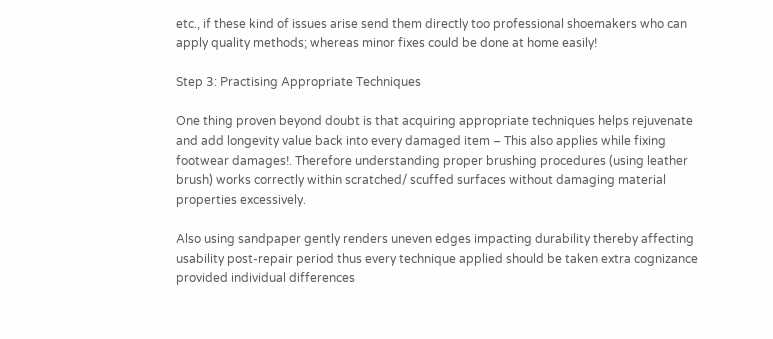etc., if these kind of issues arise send them directly too professional shoemakers who can apply quality methods; whereas minor fixes could be done at home easily!

Step 3: Practising Appropriate Techniques

One thing proven beyond doubt is that acquiring appropriate techniques helps rejuvenate and add longevity value back into every damaged item – This also applies while fixing footwear damages!. Therefore understanding proper brushing procedures (using leather brush) works correctly within scratched/ scuffed surfaces without damaging material properties excessively.

Also using sandpaper gently renders uneven edges impacting durability thereby affecting usability post-repair period thus every technique applied should be taken extra cognizance provided individual differences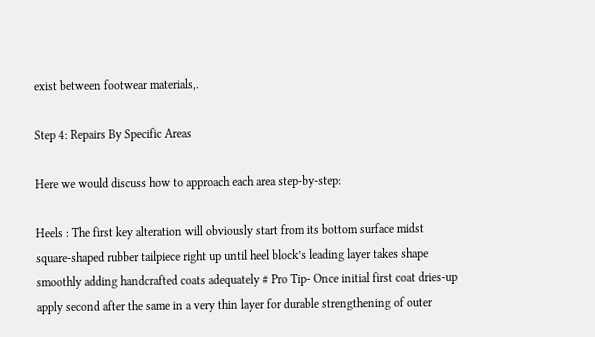exist between footwear materials,.

Step 4: Repairs By Specific Areas

Here we would discuss how to approach each area step-by-step:

Heels : The first key alteration will obviously start from its bottom surface midst square-shaped rubber tailpiece right up until heel block’s leading layer takes shape smoothly adding handcrafted coats adequately # Pro Tip- Once initial first coat dries-up apply second after the same in a very thin layer for durable strengthening of outer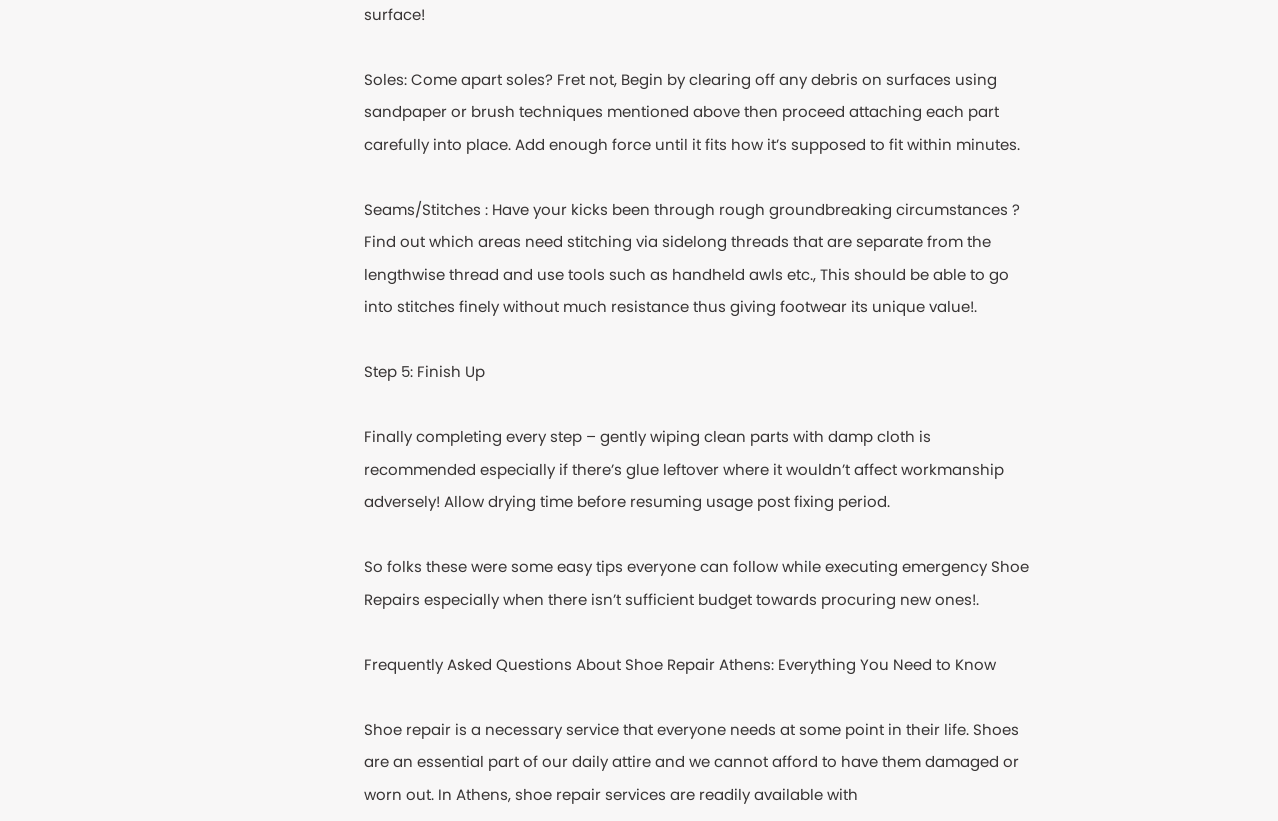surface!

Soles: Come apart soles? Fret not, Begin by clearing off any debris on surfaces using sandpaper or brush techniques mentioned above then proceed attaching each part carefully into place. Add enough force until it fits how it’s supposed to fit within minutes.

Seams/Stitches : Have your kicks been through rough groundbreaking circumstances ? Find out which areas need stitching via sidelong threads that are separate from the lengthwise thread and use tools such as handheld awls etc., This should be able to go into stitches finely without much resistance thus giving footwear its unique value!.

Step 5: Finish Up

Finally completing every step – gently wiping clean parts with damp cloth is recommended especially if there’s glue leftover where it wouldn’t affect workmanship adversely! Allow drying time before resuming usage post fixing period.

So folks these were some easy tips everyone can follow while executing emergency Shoe Repairs especially when there isn’t sufficient budget towards procuring new ones!.

Frequently Asked Questions About Shoe Repair Athens: Everything You Need to Know

Shoe repair is a necessary service that everyone needs at some point in their life. Shoes are an essential part of our daily attire and we cannot afford to have them damaged or worn out. In Athens, shoe repair services are readily available with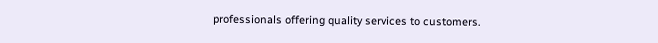professionals offering quality services to customers.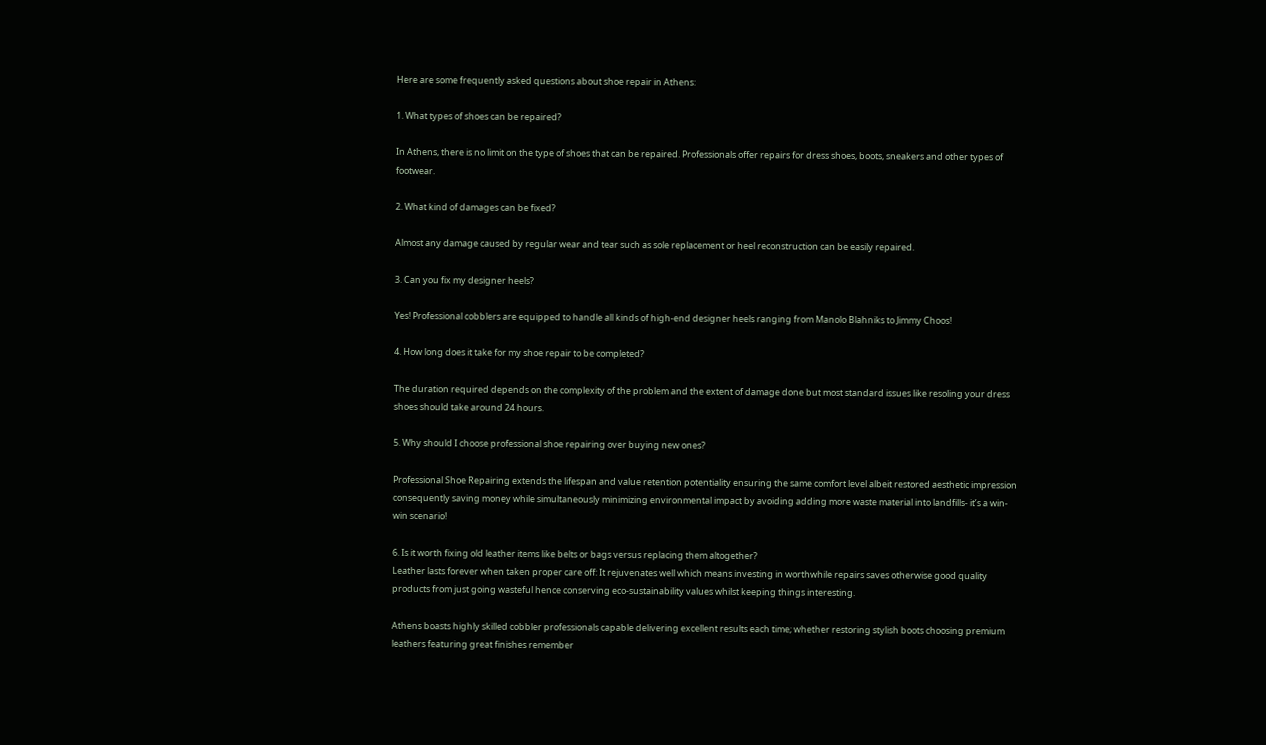Here are some frequently asked questions about shoe repair in Athens:

1. What types of shoes can be repaired?

In Athens, there is no limit on the type of shoes that can be repaired. Professionals offer repairs for dress shoes, boots, sneakers and other types of footwear.

2. What kind of damages can be fixed?

Almost any damage caused by regular wear and tear such as sole replacement or heel reconstruction can be easily repaired.

3. Can you fix my designer heels?

Yes! Professional cobblers are equipped to handle all kinds of high-end designer heels ranging from Manolo Blahniks to Jimmy Choos!

4. How long does it take for my shoe repair to be completed?

The duration required depends on the complexity of the problem and the extent of damage done but most standard issues like resoling your dress shoes should take around 24 hours.

5. Why should I choose professional shoe repairing over buying new ones?

Professional Shoe Repairing extends the lifespan and value retention potentiality ensuring the same comfort level albeit restored aesthetic impression consequently saving money while simultaneously minimizing environmental impact by avoiding adding more waste material into landfills- it’s a win-win scenario!

6. Is it worth fixing old leather items like belts or bags versus replacing them altogether?
Leather lasts forever when taken proper care off: It rejuvenates well which means investing in worthwhile repairs saves otherwise good quality products from just going wasteful hence conserving eco-sustainability values whilst keeping things interesting.

Athens boasts highly skilled cobbler professionals capable delivering excellent results each time; whether restoring stylish boots choosing premium leathers featuring great finishes remember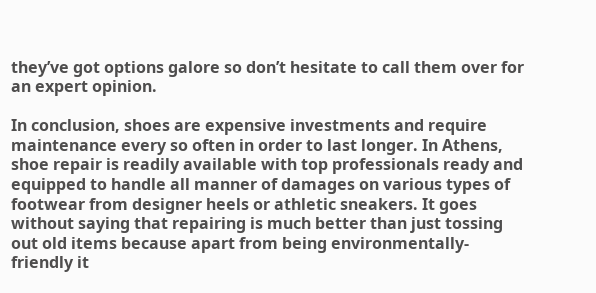they’ve got options galore so don’t hesitate to call them over for an expert opinion.

In conclusion, shoes are expensive investments and require maintenance every so often in order to last longer. In Athens, shoe repair is readily available with top professionals ready and equipped to handle all manner of damages on various types of footwear from designer heels or athletic sneakers. It goes without saying that repairing is much better than just tossing out old items because apart from being environmentally-friendly it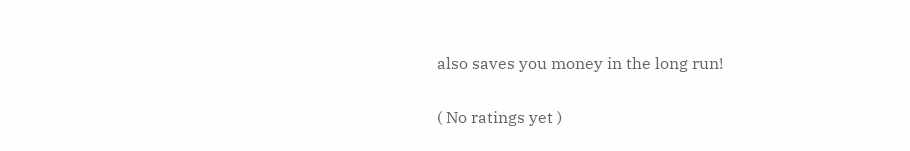also saves you money in the long run!

( No ratings yet )